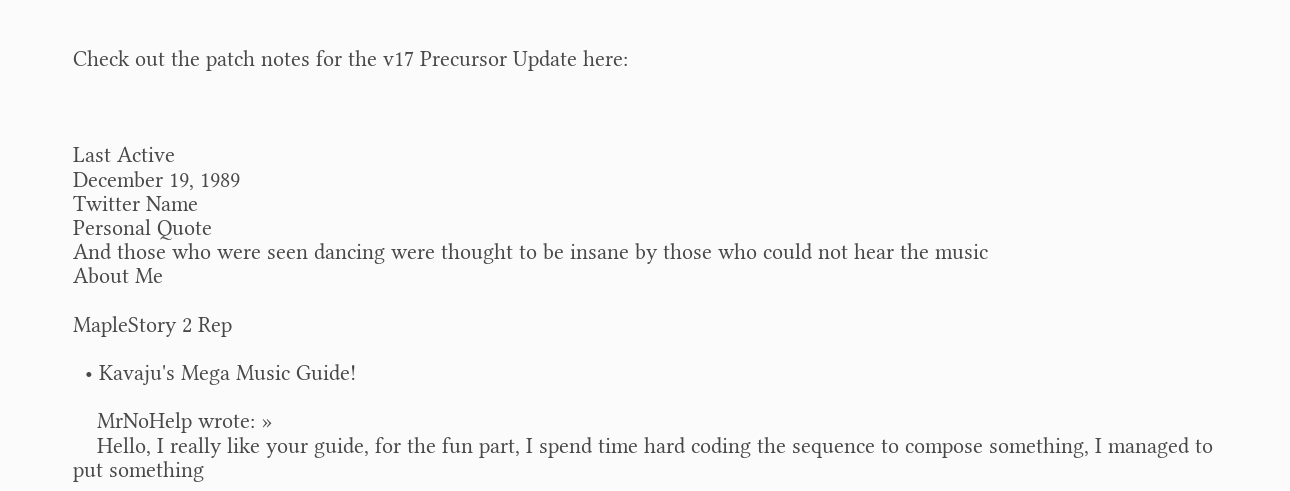Check out the patch notes for the v17 Precursor Update here:



Last Active
December 19, 1989
Twitter Name
Personal Quote
And those who were seen dancing were thought to be insane by those who could not hear the music
About Me

MapleStory 2 Rep

  • Kavaju's Mega Music Guide!

    MrNoHelp wrote: »
    Hello, I really like your guide, for the fun part, I spend time hard coding the sequence to compose something, I managed to put something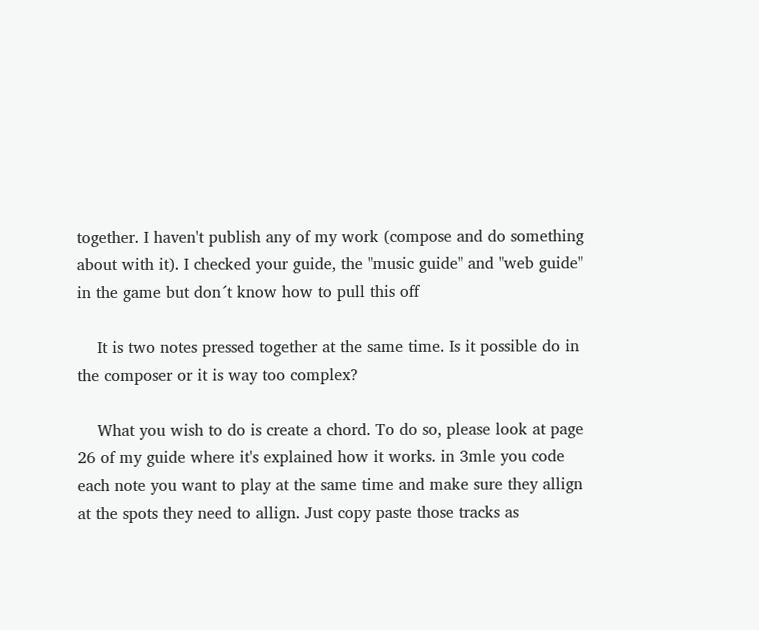together. I haven't publish any of my work (compose and do something about with it). I checked your guide, the "music guide" and "web guide" in the game but don´t know how to pull this off

    It is two notes pressed together at the same time. Is it possible do in the composer or it is way too complex?

    What you wish to do is create a chord. To do so, please look at page 26 of my guide where it's explained how it works. in 3mle you code each note you want to play at the same time and make sure they allign at the spots they need to allign. Just copy paste those tracks as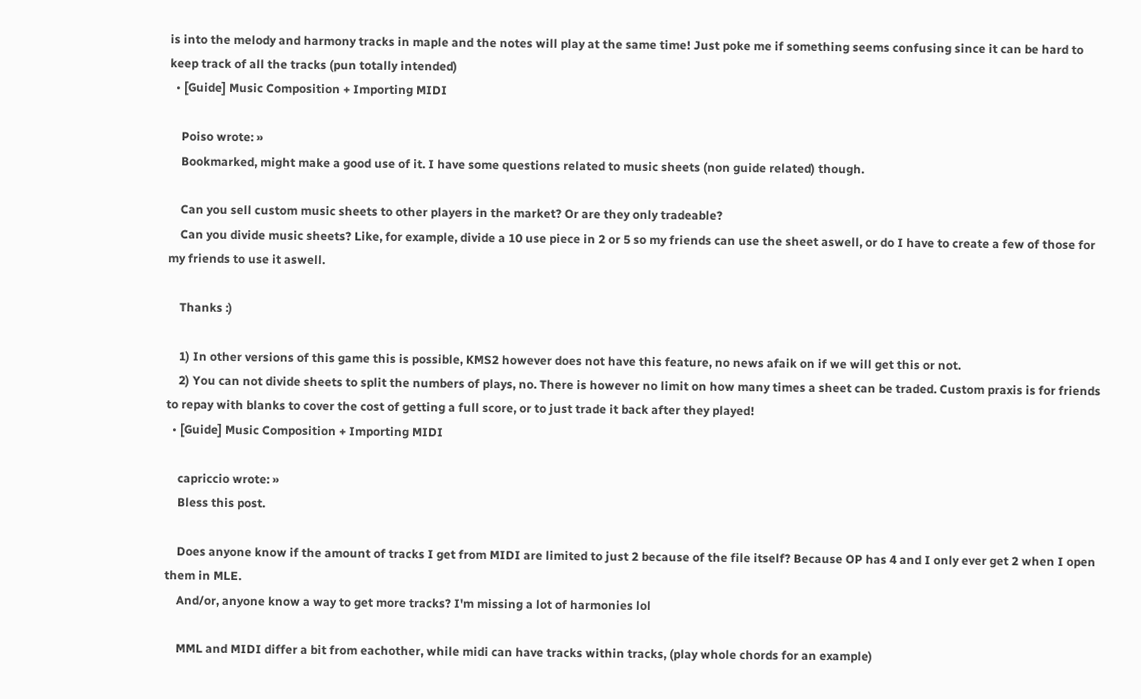is into the melody and harmony tracks in maple and the notes will play at the same time! Just poke me if something seems confusing since it can be hard to keep track of all the tracks (pun totally intended)
  • [Guide] Music Composition + Importing MIDI

    Poiso wrote: »
    Bookmarked, might make a good use of it. I have some questions related to music sheets (non guide related) though.

    Can you sell custom music sheets to other players in the market? Or are they only tradeable?
    Can you divide music sheets? Like, for example, divide a 10 use piece in 2 or 5 so my friends can use the sheet aswell, or do I have to create a few of those for my friends to use it aswell.

    Thanks :)

    1) In other versions of this game this is possible, KMS2 however does not have this feature, no news afaik on if we will get this or not.
    2) You can not divide sheets to split the numbers of plays, no. There is however no limit on how many times a sheet can be traded. Custom praxis is for friends to repay with blanks to cover the cost of getting a full score, or to just trade it back after they played!
  • [Guide] Music Composition + Importing MIDI

    capriccio wrote: »
    Bless this post.

    Does anyone know if the amount of tracks I get from MIDI are limited to just 2 because of the file itself? Because OP has 4 and I only ever get 2 when I open them in MLE.
    And/or, anyone know a way to get more tracks? I'm missing a lot of harmonies lol

    MML and MIDI differ a bit from eachother, while midi can have tracks within tracks, (play whole chords for an example)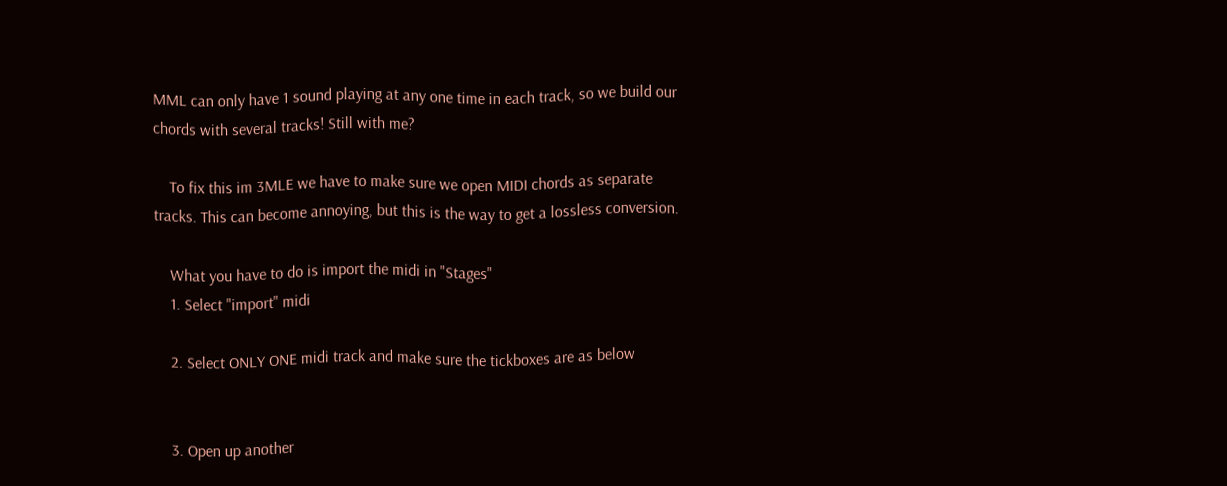MML can only have 1 sound playing at any one time in each track, so we build our chords with several tracks! Still with me?

    To fix this im 3MLE we have to make sure we open MIDI chords as separate tracks. This can become annoying, but this is the way to get a lossless conversion.

    What you have to do is import the midi in "Stages"
    1. Select "import" midi

    2. Select ONLY ONE midi track and make sure the tickboxes are as below


    3. Open up another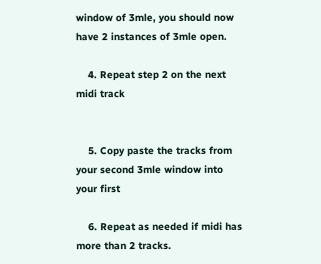window of 3mle, you should now have 2 instances of 3mle open.

    4. Repeat step 2 on the next midi track


    5. Copy paste the tracks from your second 3mle window into your first

    6. Repeat as needed if midi has more than 2 tracks.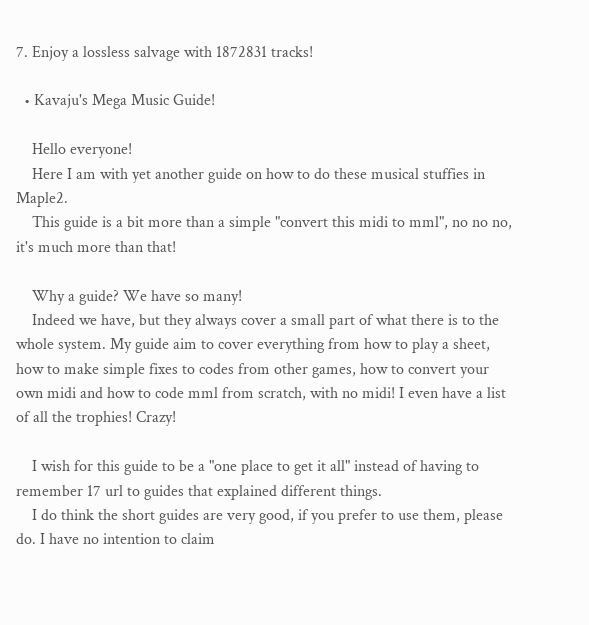7. Enjoy a lossless salvage with 1872831 tracks!

  • Kavaju's Mega Music Guide!

    Hello everyone!
    Here I am with yet another guide on how to do these musical stuffies in Maple2.
    This guide is a bit more than a simple "convert this midi to mml", no no no, it's much more than that!

    Why a guide? We have so many!
    Indeed we have, but they always cover a small part of what there is to the whole system. My guide aim to cover everything from how to play a sheet, how to make simple fixes to codes from other games, how to convert your own midi and how to code mml from scratch, with no midi! I even have a list of all the trophies! Crazy!

    I wish for this guide to be a "one place to get it all" instead of having to remember 17 url to guides that explained different things.
    I do think the short guides are very good, if you prefer to use them, please do. I have no intention to claim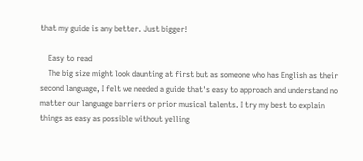that my guide is any better. Just bigger!

    Easy to read
    The big size might look daunting at first but as someone who has English as their second language, I felt we needed a guide that's easy to approach and understand no matter our language barriers or prior musical talents. I try my best to explain things as easy as possible without yelling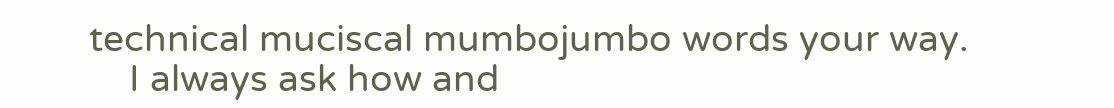technical muciscal mumbojumbo words your way.
    I always ask how and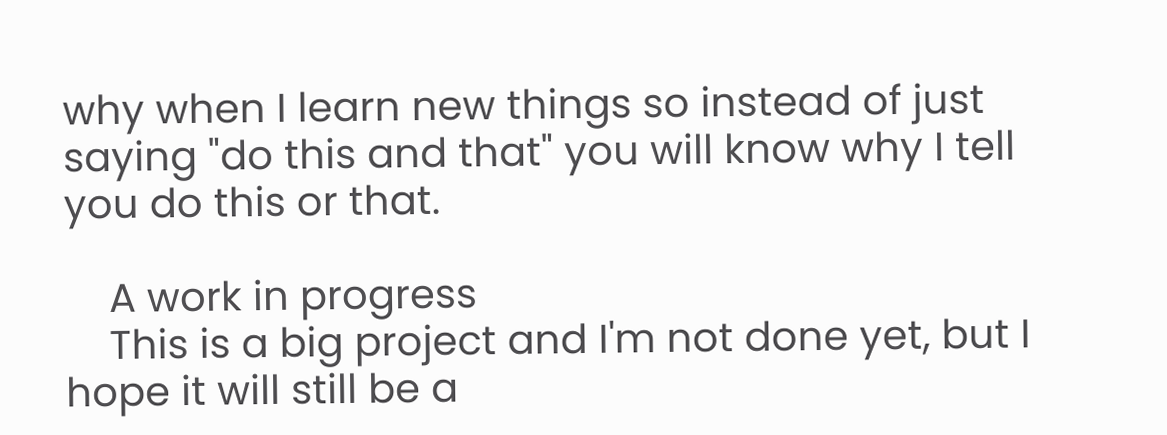why when I learn new things so instead of just saying "do this and that" you will know why I tell you do this or that.

    A work in progress
    This is a big project and I'm not done yet, but I hope it will still be a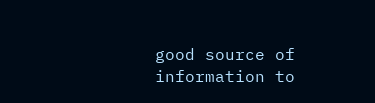good source of information to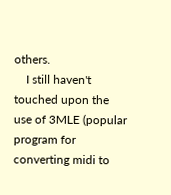others.
    I still haven't touched upon the use of 3MLE (popular program for converting midi to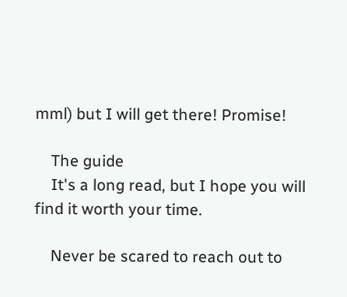mml) but I will get there! Promise!

    The guide
    It's a long read, but I hope you will find it worth your time.

    Never be scared to reach out to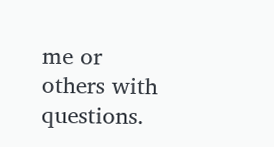me or others with questions.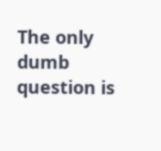The only dumb question is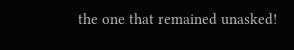the one that remained unasked!